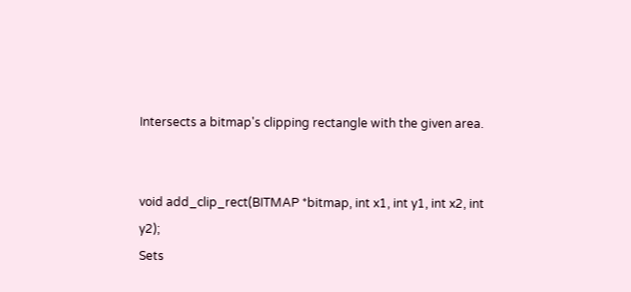Intersects a bitmap's clipping rectangle with the given area.


void add_clip_rect(BITMAP *bitmap, int x1, int y1, int x2, int y2);
Sets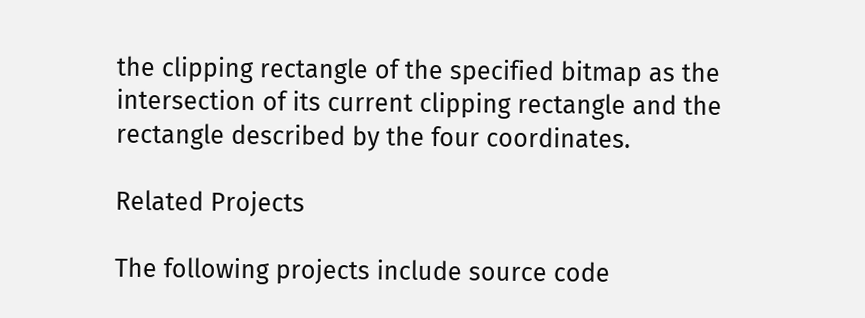the clipping rectangle of the specified bitmap as the intersection of its current clipping rectangle and the rectangle described by the four coordinates.

Related Projects

The following projects include source code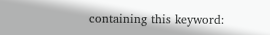containing this keyword: